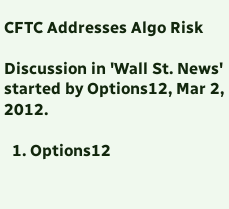CFTC Addresses Algo Risk

Discussion in 'Wall St. News' started by Options12, Mar 2, 2012.

  1. Options12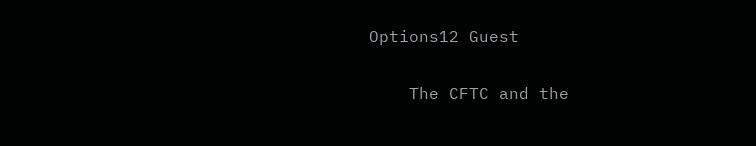Options12 Guest

    The CFTC and the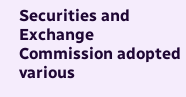Securities and Exchange Commission adopted various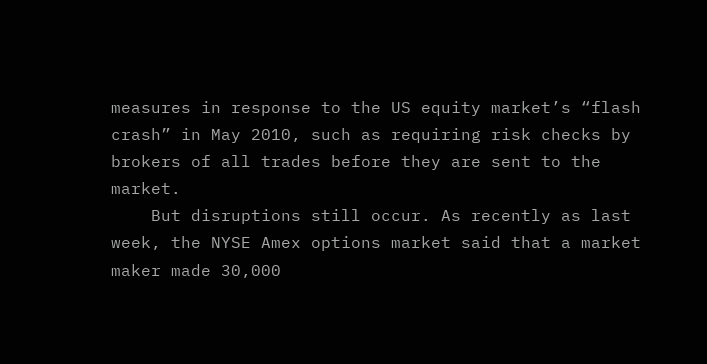measures in response to the US equity market’s “flash crash” in May 2010, such as requiring risk checks by brokers of all trades before they are sent to the market.
    But disruptions still occur. As recently as last week, the NYSE Amex options market said that a market maker made 30,000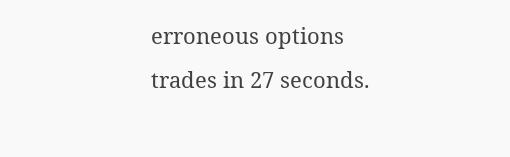erroneous options trades in 27 seconds.